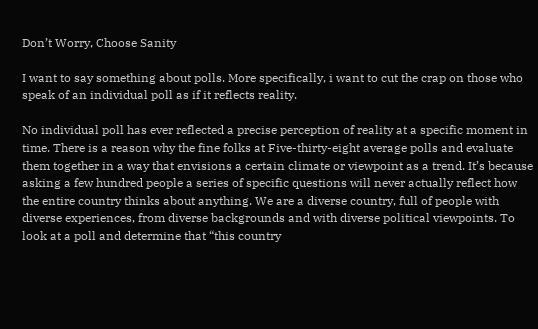Don’t Worry, Choose Sanity

I want to say something about polls. More specifically, i want to cut the crap on those who speak of an individual poll as if it reflects reality.

No individual poll has ever reflected a precise perception of reality at a specific moment in time. There is a reason why the fine folks at Five-thirty-eight average polls and evaluate them together in a way that envisions a certain climate or viewpoint as a trend. It’s because asking a few hundred people a series of specific questions will never actually reflect how the entire country thinks about anything. We are a diverse country, full of people with diverse experiences, from diverse backgrounds and with diverse political viewpoints. To look at a poll and determine that “this country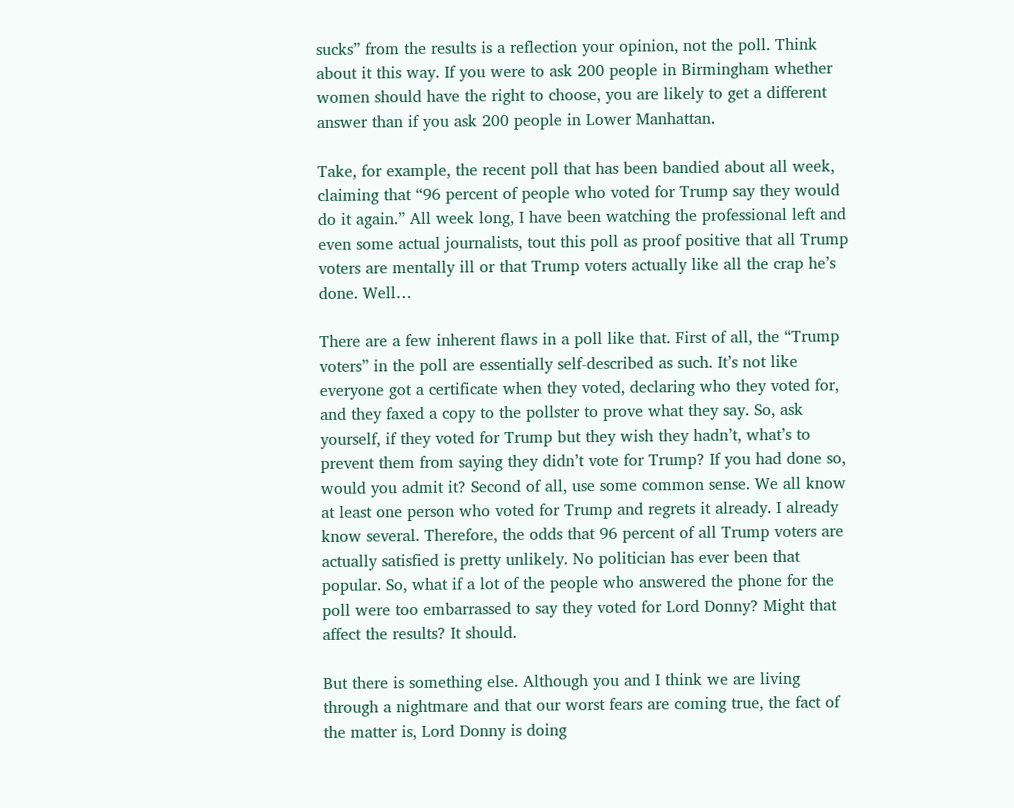sucks” from the results is a reflection your opinion, not the poll. Think about it this way. If you were to ask 200 people in Birmingham whether women should have the right to choose, you are likely to get a different answer than if you ask 200 people in Lower Manhattan.

Take, for example, the recent poll that has been bandied about all week, claiming that “96 percent of people who voted for Trump say they would do it again.” All week long, I have been watching the professional left and even some actual journalists, tout this poll as proof positive that all Trump voters are mentally ill or that Trump voters actually like all the crap he’s done. Well…

There are a few inherent flaws in a poll like that. First of all, the “Trump voters” in the poll are essentially self-described as such. It’s not like everyone got a certificate when they voted, declaring who they voted for, and they faxed a copy to the pollster to prove what they say. So, ask yourself, if they voted for Trump but they wish they hadn’t, what’s to prevent them from saying they didn’t vote for Trump? If you had done so, would you admit it? Second of all, use some common sense. We all know at least one person who voted for Trump and regrets it already. I already know several. Therefore, the odds that 96 percent of all Trump voters are actually satisfied is pretty unlikely. No politician has ever been that popular. So, what if a lot of the people who answered the phone for the poll were too embarrassed to say they voted for Lord Donny? Might that affect the results? It should.

But there is something else. Although you and I think we are living through a nightmare and that our worst fears are coming true, the fact of the matter is, Lord Donny is doing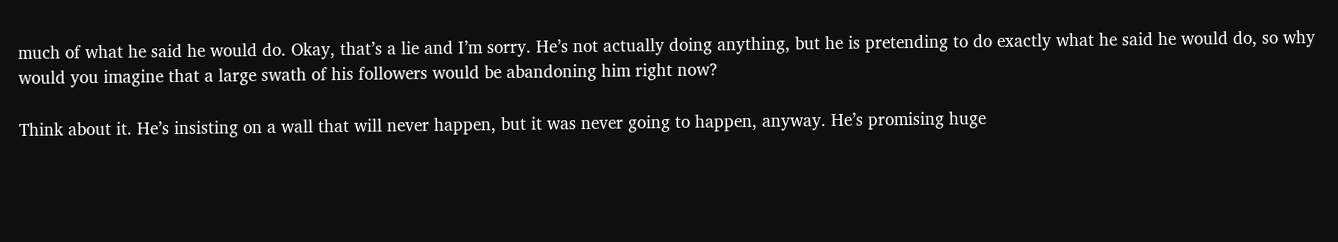much of what he said he would do. Okay, that’s a lie and I’m sorry. He’s not actually doing anything, but he is pretending to do exactly what he said he would do, so why would you imagine that a large swath of his followers would be abandoning him right now?

Think about it. He’s insisting on a wall that will never happen, but it was never going to happen, anyway. He’s promising huge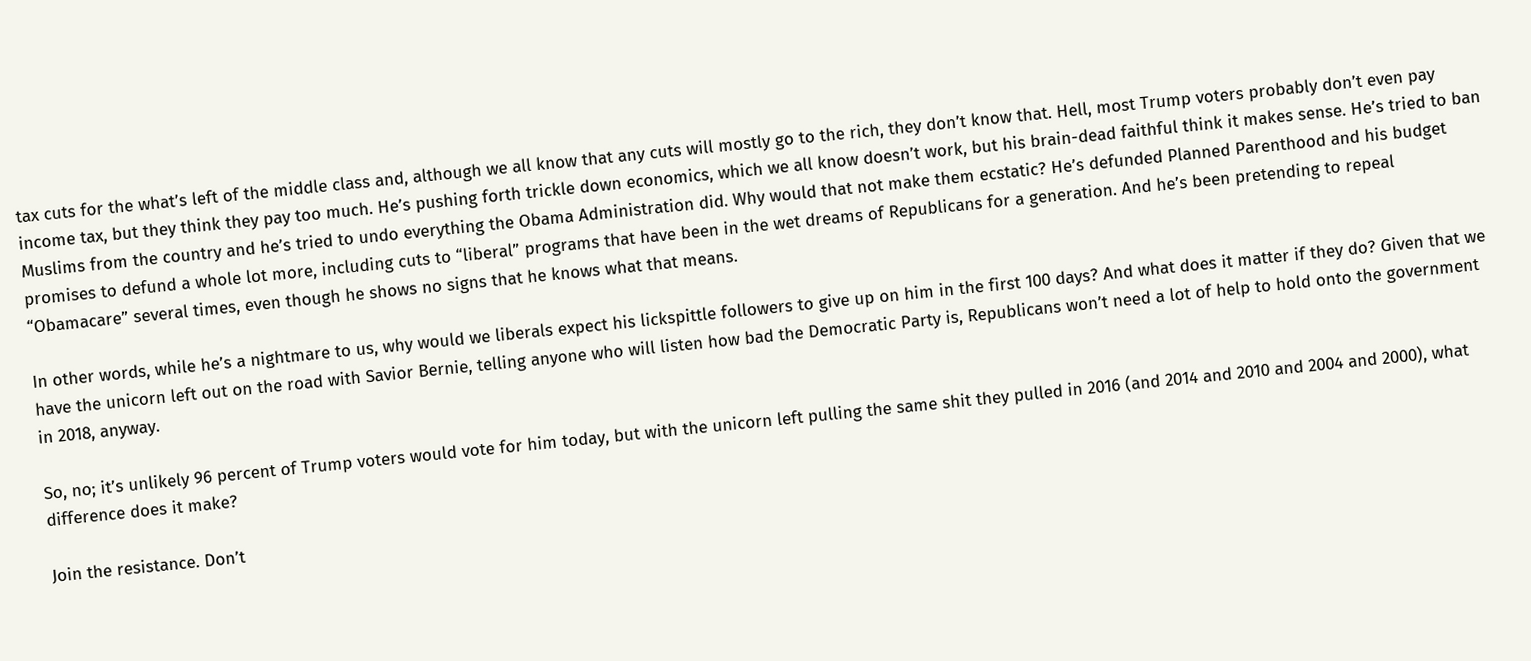tax cuts for the what’s left of the middle class and, although we all know that any cuts will mostly go to the rich, they don’t know that. Hell, most Trump voters probably don’t even pay income tax, but they think they pay too much. He’s pushing forth trickle down economics, which we all know doesn’t work, but his brain-dead faithful think it makes sense. He’s tried to ban Muslims from the country and he’s tried to undo everything the Obama Administration did. Why would that not make them ecstatic? He’s defunded Planned Parenthood and his budget promises to defund a whole lot more, including cuts to “liberal” programs that have been in the wet dreams of Republicans for a generation. And he’s been pretending to repeal “Obamacare” several times, even though he shows no signs that he knows what that means.

In other words, while he’s a nightmare to us, why would we liberals expect his lickspittle followers to give up on him in the first 100 days? And what does it matter if they do? Given that we have the unicorn left out on the road with Savior Bernie, telling anyone who will listen how bad the Democratic Party is, Republicans won’t need a lot of help to hold onto the government in 2018, anyway.

So, no; it’s unlikely 96 percent of Trump voters would vote for him today, but with the unicorn left pulling the same shit they pulled in 2016 (and 2014 and 2010 and 2004 and 2000), what difference does it make?

Join the resistance. Don’t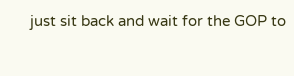just sit back and wait for the GOP to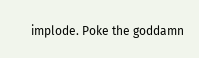implode. Poke the goddamn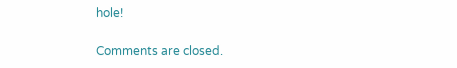hole!

Comments are closed.